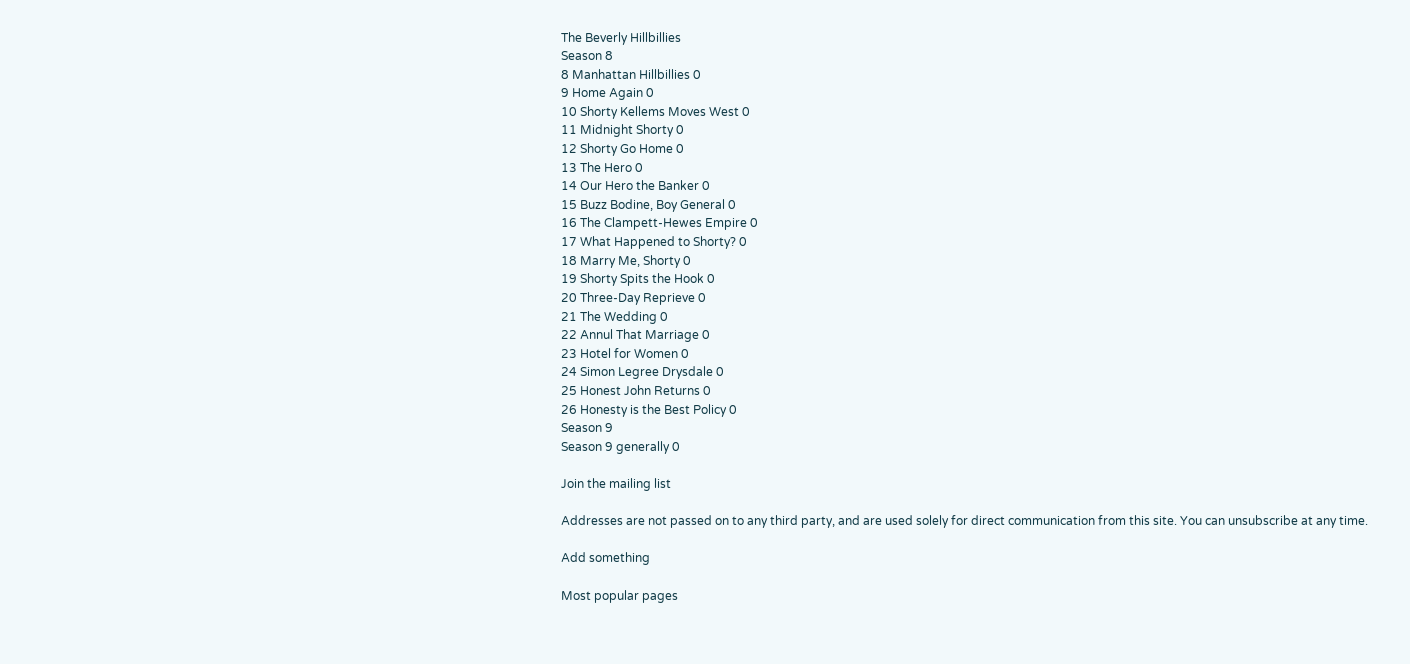The Beverly Hillbillies
Season 8
8 Manhattan Hillbillies 0
9 Home Again 0
10 Shorty Kellems Moves West 0
11 Midnight Shorty 0
12 Shorty Go Home 0
13 The Hero 0
14 Our Hero the Banker 0
15 Buzz Bodine, Boy General 0
16 The Clampett-Hewes Empire 0
17 What Happened to Shorty? 0
18 Marry Me, Shorty 0
19 Shorty Spits the Hook 0
20 Three-Day Reprieve 0
21 The Wedding 0
22 Annul That Marriage 0
23 Hotel for Women 0
24 Simon Legree Drysdale 0
25 Honest John Returns 0
26 Honesty is the Best Policy 0
Season 9
Season 9 generally 0

Join the mailing list

Addresses are not passed on to any third party, and are used solely for direct communication from this site. You can unsubscribe at any time.

Add something

Most popular pages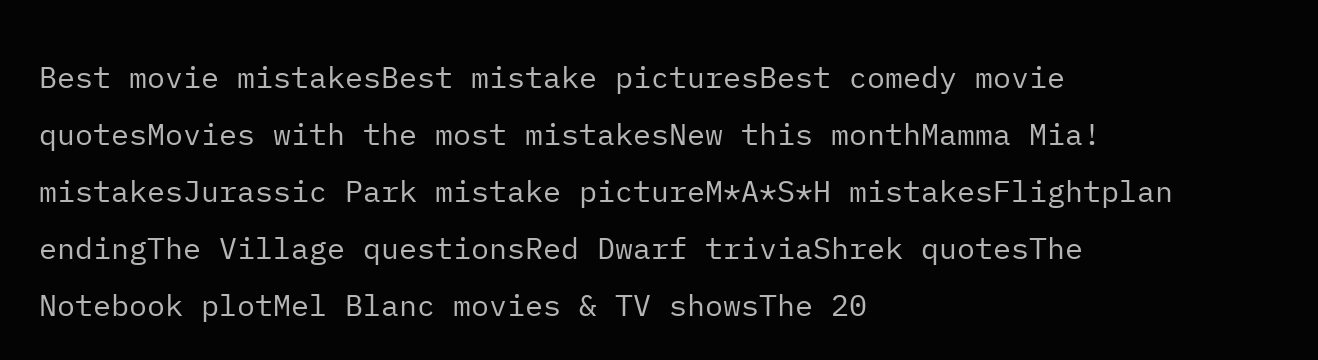Best movie mistakesBest mistake picturesBest comedy movie quotesMovies with the most mistakesNew this monthMamma Mia! mistakesJurassic Park mistake pictureM*A*S*H mistakesFlightplan endingThe Village questionsRed Dwarf triviaShrek quotesThe Notebook plotMel Blanc movies & TV showsThe 20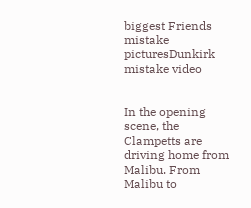biggest Friends mistake picturesDunkirk mistake video


In the opening scene, the Clampetts are driving home from Malibu. From Malibu to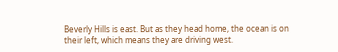Beverly Hills is east. But as they head home, the ocean is on their left, which means they are driving west.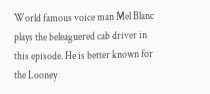World famous voice man Mel Blanc plays the beleaguered cab driver in this episode. He is better known for the Looney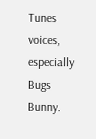Tunes voices, especially Bugs Bunny.